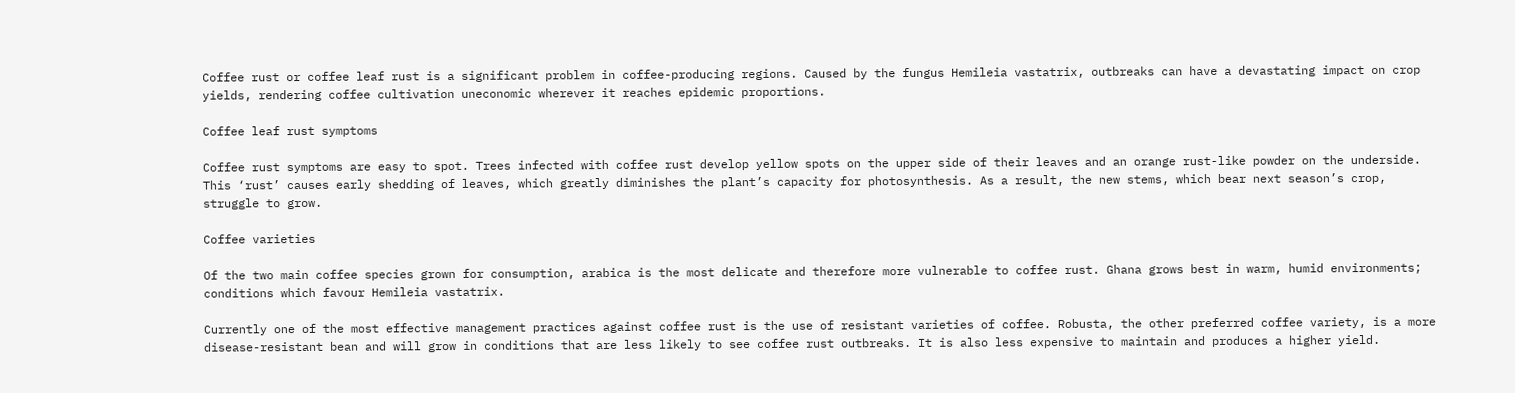Coffee rust or coffee leaf rust is a significant problem in coffee-producing regions. Caused by the fungus Hemileia vastatrix, outbreaks can have a devastating impact on crop yields, rendering coffee cultivation uneconomic wherever it reaches epidemic proportions.

Coffee leaf rust symptoms

Coffee rust symptoms are easy to spot. Trees infected with coffee rust develop yellow spots on the upper side of their leaves and an orange rust-like powder on the underside. This ‘rust’ causes early shedding of leaves, which greatly diminishes the plant’s capacity for photosynthesis. As a result, the new stems, which bear next season’s crop, struggle to grow.

Coffee varieties

Of the two main coffee species grown for consumption, arabica is the most delicate and therefore more vulnerable to coffee rust. Ghana grows best in warm, humid environments; conditions which favour Hemileia vastatrix.

Currently one of the most effective management practices against coffee rust is the use of resistant varieties of coffee. Robusta, the other preferred coffee variety, is a more disease-resistant bean and will grow in conditions that are less likely to see coffee rust outbreaks. It is also less expensive to maintain and produces a higher yield.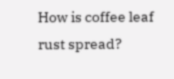How is coffee leaf rust spread?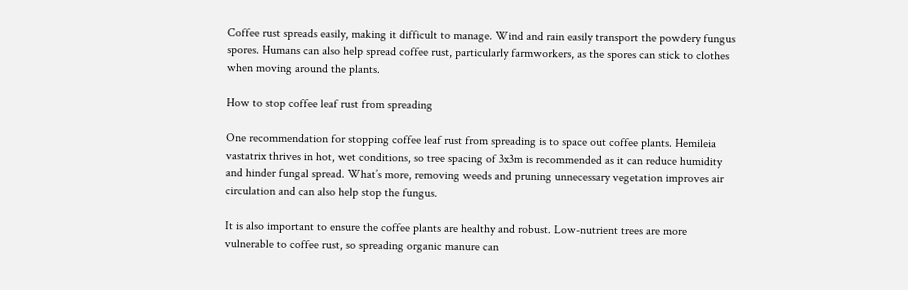Coffee rust spreads easily, making it difficult to manage. Wind and rain easily transport the powdery fungus spores. Humans can also help spread coffee rust, particularly farmworkers, as the spores can stick to clothes when moving around the plants.

How to stop coffee leaf rust from spreading

One recommendation for stopping coffee leaf rust from spreading is to space out coffee plants. Hemileia vastatrix thrives in hot, wet conditions, so tree spacing of 3x3m is recommended as it can reduce humidity and hinder fungal spread. What’s more, removing weeds and pruning unnecessary vegetation improves air circulation and can also help stop the fungus.

It is also important to ensure the coffee plants are healthy and robust. Low-nutrient trees are more vulnerable to coffee rust, so spreading organic manure can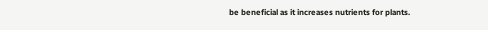be beneficial as it increases nutrients for plants.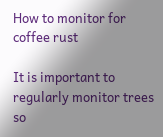How to monitor for coffee rust

It is important to regularly monitor trees so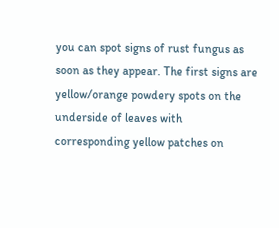you can spot signs of rust fungus as soon as they appear. The first signs are yellow/orange powdery spots on the underside of leaves with corresponding yellow patches on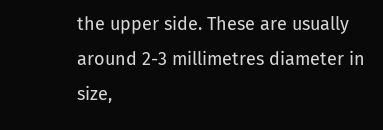the upper side. These are usually around 2-3 millimetres diameter in size,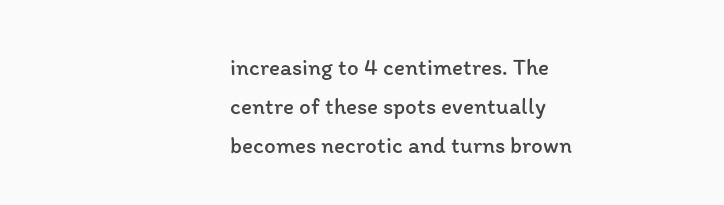increasing to 4 centimetres. The centre of these spots eventually becomes necrotic and turns brown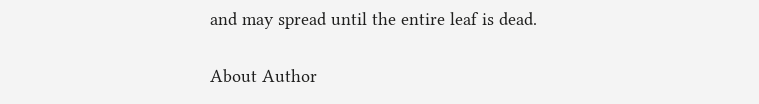and may spread until the entire leaf is dead.

About Author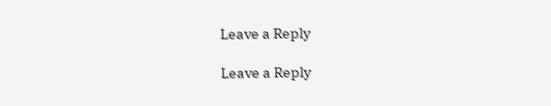Leave a Reply

Leave a Reply